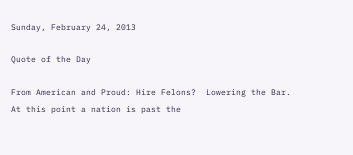Sunday, February 24, 2013

Quote of the Day

From American and Proud: Hire Felons?  Lowering the Bar.
At this point a nation is past the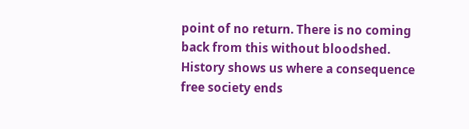point of no return. There is no coming back from this without bloodshed. History shows us where a consequence free society ends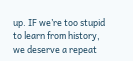up. IF we’re too stupid to learn from history, we deserve a repeat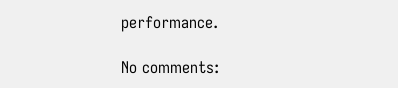performance.

No comments: